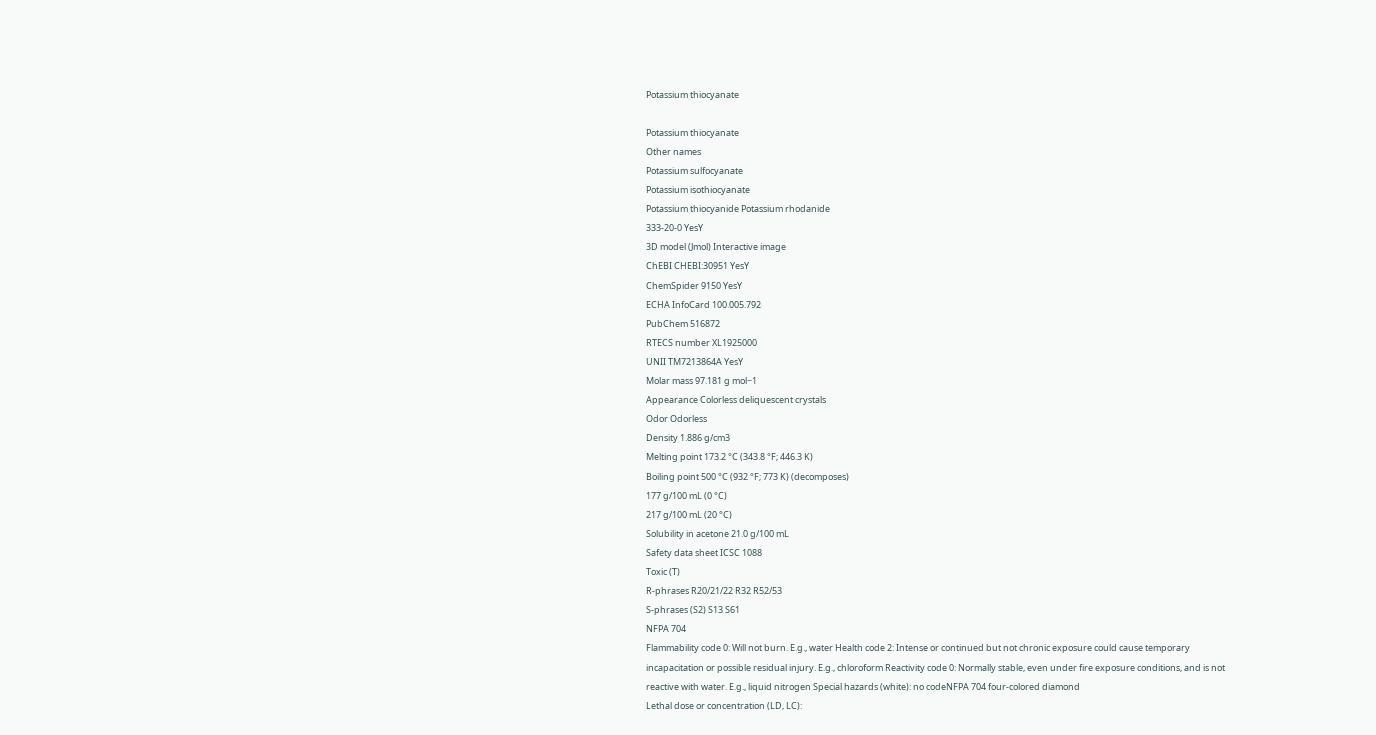Potassium thiocyanate

Potassium thiocyanate
Other names
Potassium sulfocyanate
Potassium isothiocyanate
Potassium thiocyanide Potassium rhodanide
333-20-0 YesY
3D model (Jmol) Interactive image
ChEBI CHEBI:30951 YesY
ChemSpider 9150 YesY
ECHA InfoCard 100.005.792
PubChem 516872
RTECS number XL1925000
UNII TM7213864A YesY
Molar mass 97.181 g mol−1
Appearance Colorless deliquescent crystals
Odor Odorless
Density 1.886 g/cm3
Melting point 173.2 °C (343.8 °F; 446.3 K)
Boiling point 500 °C (932 °F; 773 K) (decomposes)
177 g/100 mL (0 °C)
217 g/100 mL (20 °C)
Solubility in acetone 21.0 g/100 mL
Safety data sheet ICSC 1088
Toxic (T)
R-phrases R20/21/22 R32 R52/53
S-phrases (S2) S13 S61
NFPA 704
Flammability code 0: Will not burn. E.g., water Health code 2: Intense or continued but not chronic exposure could cause temporary incapacitation or possible residual injury. E.g., chloroform Reactivity code 0: Normally stable, even under fire exposure conditions, and is not reactive with water. E.g., liquid nitrogen Special hazards (white): no codeNFPA 704 four-colored diamond
Lethal dose or concentration (LD, LC):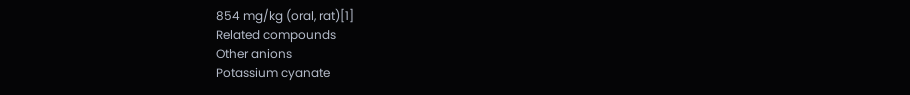854 mg/kg (oral, rat)[1]
Related compounds
Other anions
Potassium cyanate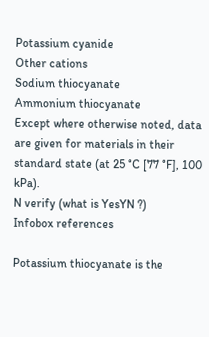Potassium cyanide
Other cations
Sodium thiocyanate
Ammonium thiocyanate
Except where otherwise noted, data are given for materials in their standard state (at 25 °C [77 °F], 100 kPa).
N verify (what is YesYN ?)
Infobox references

Potassium thiocyanate is the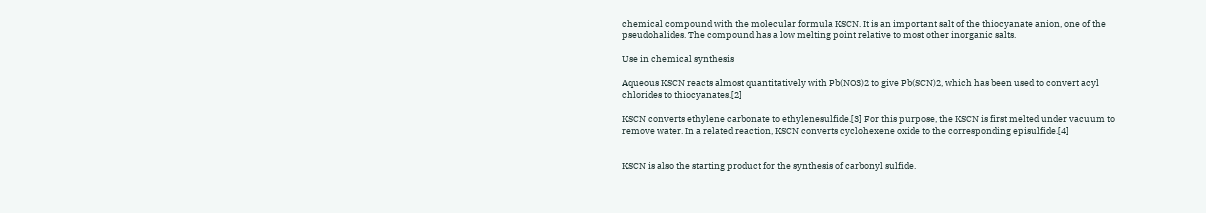chemical compound with the molecular formula KSCN. It is an important salt of the thiocyanate anion, one of the pseudohalides. The compound has a low melting point relative to most other inorganic salts.

Use in chemical synthesis

Aqueous KSCN reacts almost quantitatively with Pb(NO3)2 to give Pb(SCN)2, which has been used to convert acyl chlorides to thiocyanates.[2]

KSCN converts ethylene carbonate to ethylenesulfide.[3] For this purpose, the KSCN is first melted under vacuum to remove water. In a related reaction, KSCN converts cyclohexene oxide to the corresponding episulfide.[4]


KSCN is also the starting product for the synthesis of carbonyl sulfide.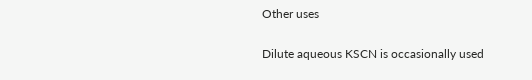Other uses

Dilute aqueous KSCN is occasionally used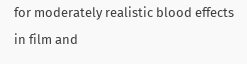for moderately realistic blood effects in film and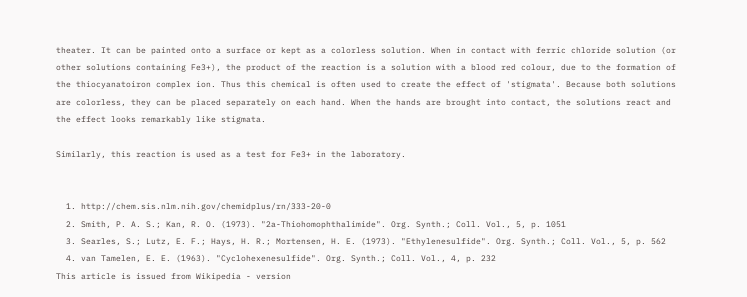theater. It can be painted onto a surface or kept as a colorless solution. When in contact with ferric chloride solution (or other solutions containing Fe3+), the product of the reaction is a solution with a blood red colour, due to the formation of the thiocyanatoiron complex ion. Thus this chemical is often used to create the effect of 'stigmata'. Because both solutions are colorless, they can be placed separately on each hand. When the hands are brought into contact, the solutions react and the effect looks remarkably like stigmata.

Similarly, this reaction is used as a test for Fe3+ in the laboratory.


  1. http://chem.sis.nlm.nih.gov/chemidplus/rn/333-20-0
  2. Smith, P. A. S.; Kan, R. O. (1973). "2a-Thiohomophthalimide". Org. Synth.; Coll. Vol., 5, p. 1051
  3. Searles, S.; Lutz, E. F.; Hays, H. R.; Mortensen, H. E. (1973). "Ethylenesulfide". Org. Synth.; Coll. Vol., 5, p. 562
  4. van Tamelen, E. E. (1963). "Cyclohexenesulfide". Org. Synth.; Coll. Vol., 4, p. 232
This article is issued from Wikipedia - version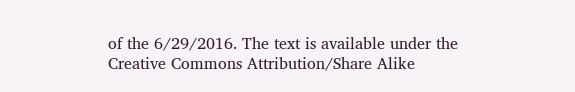of the 6/29/2016. The text is available under the Creative Commons Attribution/Share Alike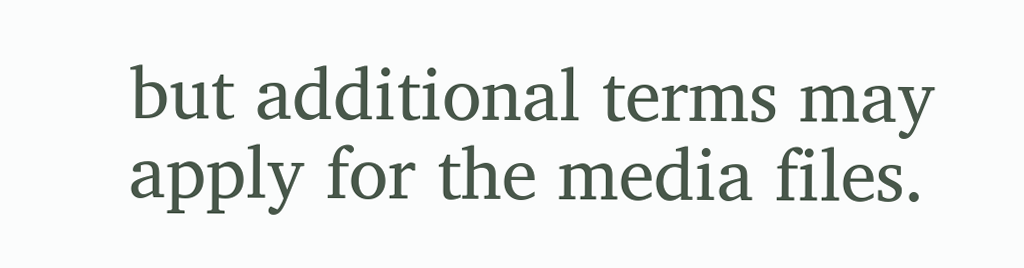but additional terms may apply for the media files.